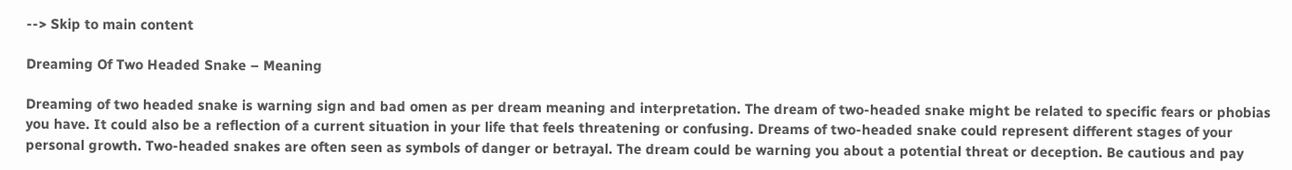--> Skip to main content

Dreaming Of Two Headed Snake – Meaning

Dreaming of two headed snake is warning sign and bad omen as per dream meaning and interpretation. The dream of two-headed snake might be related to specific fears or phobias you have. It could also be a reflection of a current situation in your life that feels threatening or confusing. Dreams of two-headed snake could represent different stages of your personal growth. Two-headed snakes are often seen as symbols of danger or betrayal. The dream could be warning you about a potential threat or deception. Be cautious and pay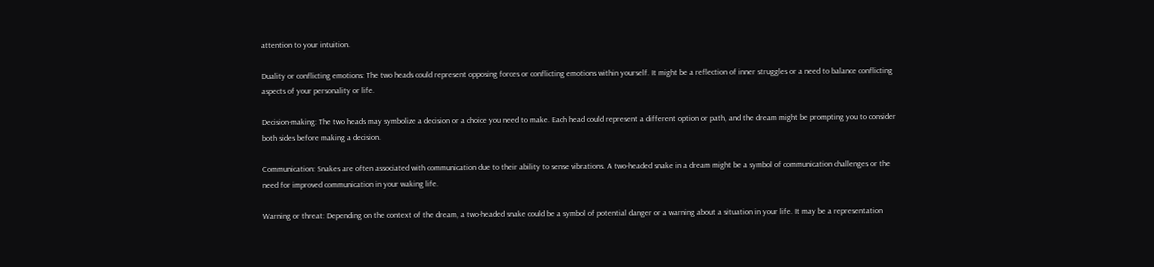attention to your intuition.

Duality or conflicting emotions: The two heads could represent opposing forces or conflicting emotions within yourself. It might be a reflection of inner struggles or a need to balance conflicting aspects of your personality or life.

Decision-making: The two heads may symbolize a decision or a choice you need to make. Each head could represent a different option or path, and the dream might be prompting you to consider both sides before making a decision.

Communication: Snakes are often associated with communication due to their ability to sense vibrations. A two-headed snake in a dream might be a symbol of communication challenges or the need for improved communication in your waking life.

Warning or threat: Depending on the context of the dream, a two-headed snake could be a symbol of potential danger or a warning about a situation in your life. It may be a representation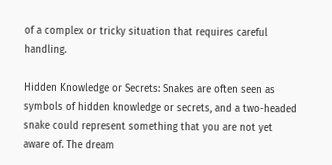of a complex or tricky situation that requires careful handling.

Hidden Knowledge or Secrets: Snakes are often seen as symbols of hidden knowledge or secrets, and a two-headed snake could represent something that you are not yet aware of. The dream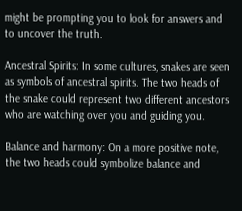might be prompting you to look for answers and to uncover the truth.

Ancestral Spirits: In some cultures, snakes are seen as symbols of ancestral spirits. The two heads of the snake could represent two different ancestors who are watching over you and guiding you.

Balance and harmony: On a more positive note, the two heads could symbolize balance and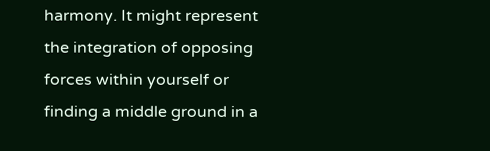harmony. It might represent the integration of opposing forces within yourself or finding a middle ground in a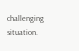challenging situation.